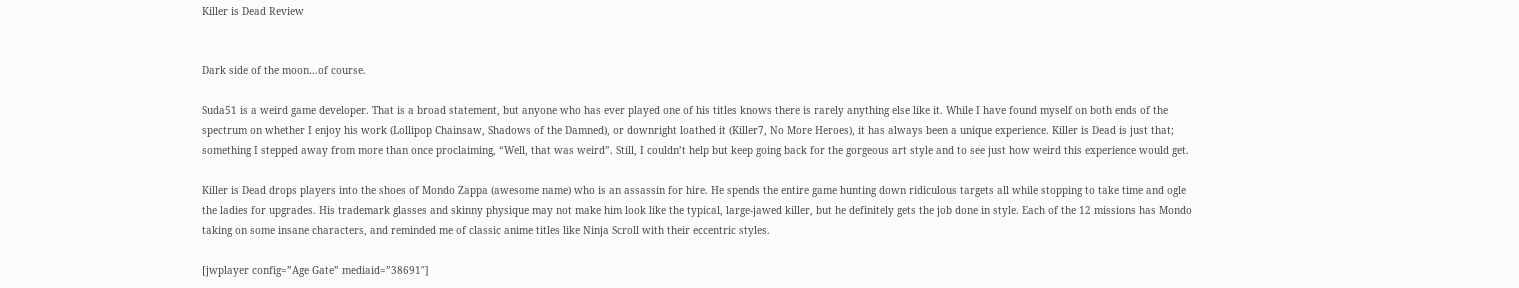Killer is Dead Review


Dark side of the moon…of course.

Suda51 is a weird game developer. That is a broad statement, but anyone who has ever played one of his titles knows there is rarely anything else like it. While I have found myself on both ends of the spectrum on whether I enjoy his work (Lollipop Chainsaw, Shadows of the Damned), or downright loathed it (Killer7, No More Heroes), it has always been a unique experience. Killer is Dead is just that; something I stepped away from more than once proclaiming, “Well, that was weird”. Still, I couldn’t help but keep going back for the gorgeous art style and to see just how weird this experience would get.

Killer is Dead drops players into the shoes of Mondo Zappa (awesome name) who is an assassin for hire. He spends the entire game hunting down ridiculous targets all while stopping to take time and ogle the ladies for upgrades. His trademark glasses and skinny physique may not make him look like the typical, large-jawed killer, but he definitely gets the job done in style. Each of the 12 missions has Mondo taking on some insane characters, and reminded me of classic anime titles like Ninja Scroll with their eccentric styles.

[jwplayer config=”Age Gate” mediaid=”38691″]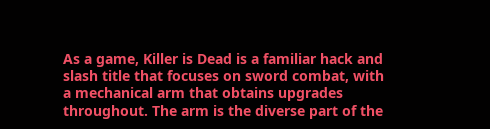As a game, Killer is Dead is a familiar hack and slash title that focuses on sword combat, with a mechanical arm that obtains upgrades throughout. The arm is the diverse part of the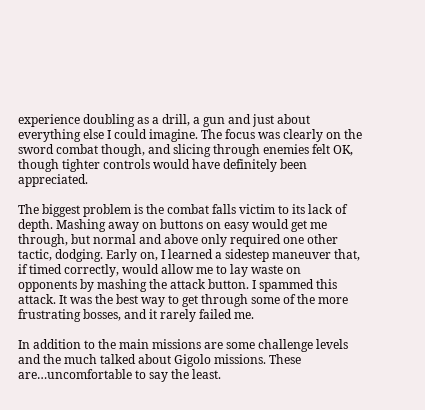experience doubling as a drill, a gun and just about everything else I could imagine. The focus was clearly on the sword combat though, and slicing through enemies felt OK, though tighter controls would have definitely been appreciated.

The biggest problem is the combat falls victim to its lack of depth. Mashing away on buttons on easy would get me through, but normal and above only required one other tactic, dodging. Early on, I learned a sidestep maneuver that, if timed correctly, would allow me to lay waste on opponents by mashing the attack button. I spammed this attack. It was the best way to get through some of the more frustrating bosses, and it rarely failed me.

In addition to the main missions are some challenge levels and the much talked about Gigolo missions. These are…uncomfortable to say the least.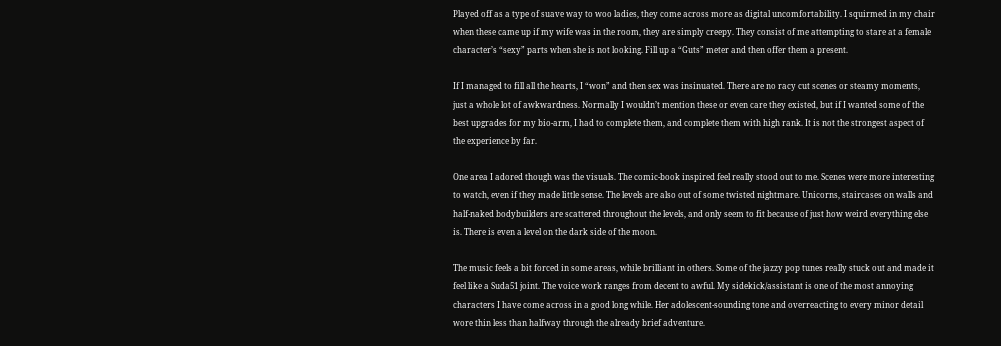Played off as a type of suave way to woo ladies, they come across more as digital uncomfortability. I squirmed in my chair when these came up if my wife was in the room, they are simply creepy. They consist of me attempting to stare at a female character’s “sexy” parts when she is not looking. Fill up a “Guts” meter and then offer them a present.

If I managed to fill all the hearts, I “won” and then sex was insinuated. There are no racy cut scenes or steamy moments, just a whole lot of awkwardness. Normally I wouldn’t mention these or even care they existed, but if I wanted some of the best upgrades for my bio-arm, I had to complete them, and complete them with high rank. It is not the strongest aspect of the experience by far.

One area I adored though was the visuals. The comic-book inspired feel really stood out to me. Scenes were more interesting to watch, even if they made little sense. The levels are also out of some twisted nightmare. Unicorns, staircases on walls and half-naked bodybuilders are scattered throughout the levels, and only seem to fit because of just how weird everything else is. There is even a level on the dark side of the moon.

The music feels a bit forced in some areas, while brilliant in others. Some of the jazzy pop tunes really stuck out and made it feel like a Suda51 joint. The voice work ranges from decent to awful. My sidekick/assistant is one of the most annoying characters I have come across in a good long while. Her adolescent-sounding tone and overreacting to every minor detail wore thin less than halfway through the already brief adventure.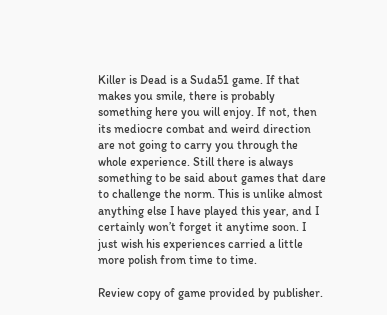Killer is Dead is a Suda51 game. If that makes you smile, there is probably something here you will enjoy. If not, then its mediocre combat and weird direction are not going to carry you through the whole experience. Still there is always something to be said about games that dare to challenge the norm. This is unlike almost anything else I have played this year, and I certainly won’t forget it anytime soon. I just wish his experiences carried a little more polish from time to time.

Review copy of game provided by publisher.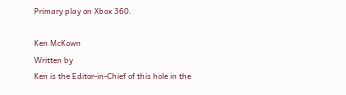Primary play on Xbox 360.

Ken McKown
Written by
Ken is the Editor-in-Chief of this hole in the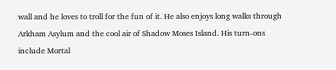wall and he loves to troll for the fun of it. He also enjoys long walks through Arkham Asylum and the cool air of Shadow Moses Island. His turn-ons include Mortal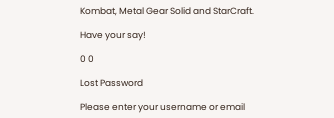Kombat, Metal Gear Solid and StarCraft.

Have your say!

0 0

Lost Password

Please enter your username or email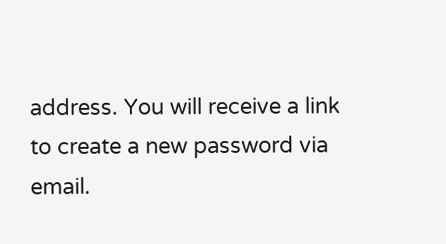address. You will receive a link to create a new password via email.